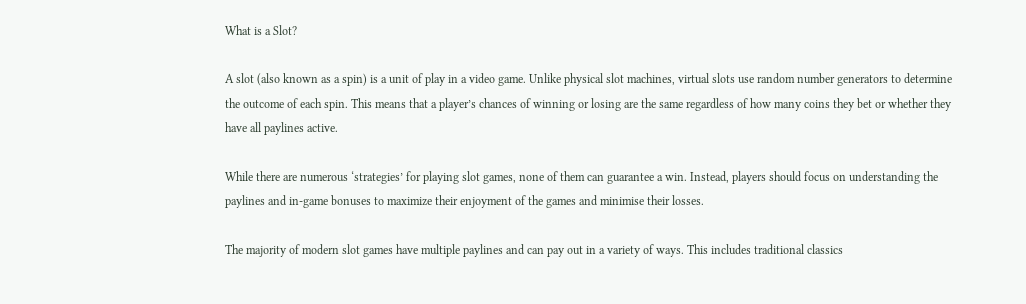What is a Slot?

A slot (also known as a spin) is a unit of play in a video game. Unlike physical slot machines, virtual slots use random number generators to determine the outcome of each spin. This means that a player’s chances of winning or losing are the same regardless of how many coins they bet or whether they have all paylines active.

While there are numerous ‘strategies’ for playing slot games, none of them can guarantee a win. Instead, players should focus on understanding the paylines and in-game bonuses to maximize their enjoyment of the games and minimise their losses.

The majority of modern slot games have multiple paylines and can pay out in a variety of ways. This includes traditional classics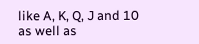like A, K, Q, J and 10 as well as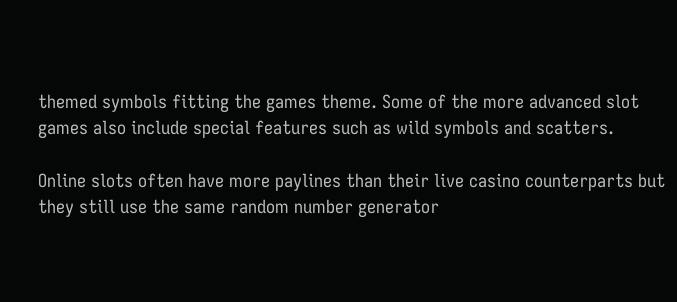themed symbols fitting the games theme. Some of the more advanced slot games also include special features such as wild symbols and scatters.

Online slots often have more paylines than their live casino counterparts but they still use the same random number generator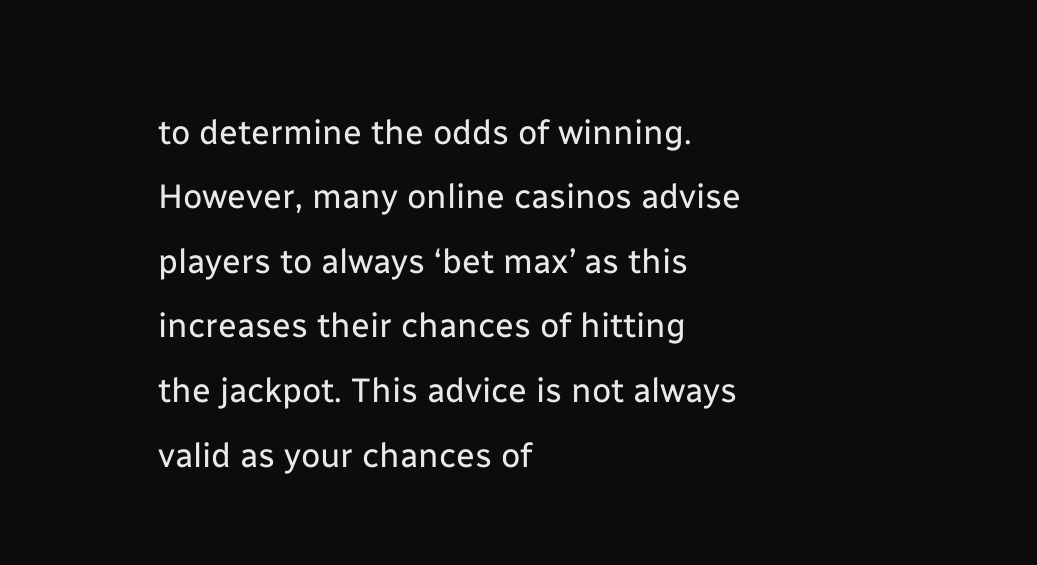to determine the odds of winning. However, many online casinos advise players to always ‘bet max’ as this increases their chances of hitting the jackpot. This advice is not always valid as your chances of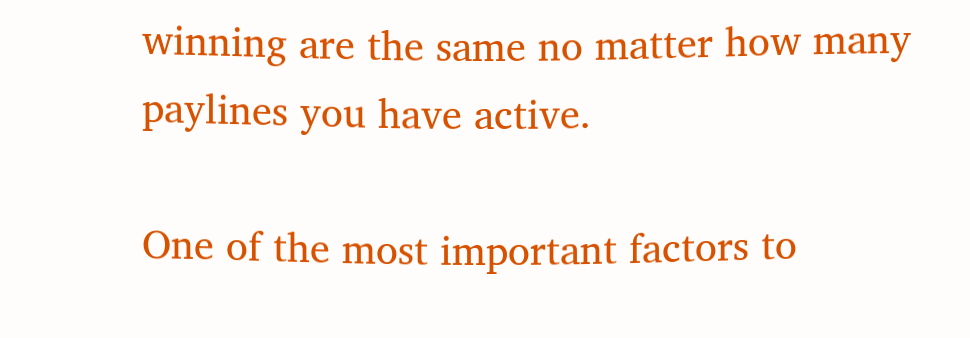winning are the same no matter how many paylines you have active.

One of the most important factors to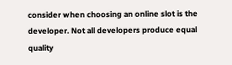consider when choosing an online slot is the developer. Not all developers produce equal quality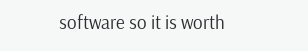software so it is worth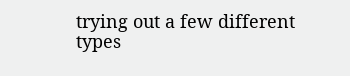trying out a few different types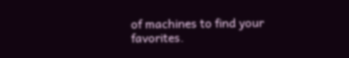of machines to find your favorites.